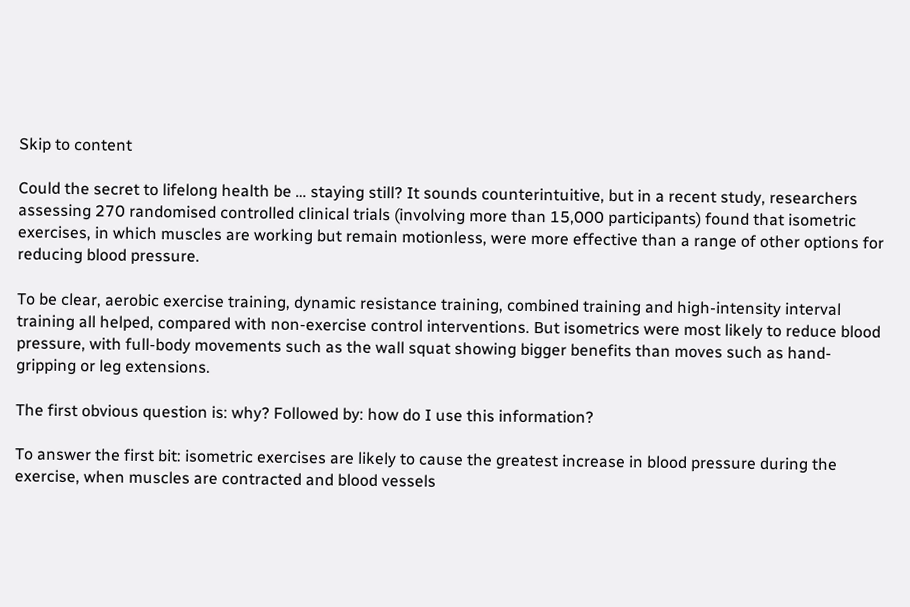Skip to content

Could the secret to lifelong health be … staying still? It sounds counterintuitive, but in a recent study, researchers assessing 270 randomised controlled clinical trials (involving more than 15,000 participants) found that isometric exercises, in which muscles are working but remain motionless, were more effective than a range of other options for reducing blood pressure.

To be clear, aerobic exercise training, dynamic resistance training, combined training and high-intensity interval training all helped, compared with non-exercise control interventions. But isometrics were most likely to reduce blood pressure, with full-body movements such as the wall squat showing bigger benefits than moves such as hand-gripping or leg extensions.

The first obvious question is: why? Followed by: how do I use this information?

To answer the first bit: isometric exercises are likely to cause the greatest increase in blood pressure during the exercise, when muscles are contracted and blood vessels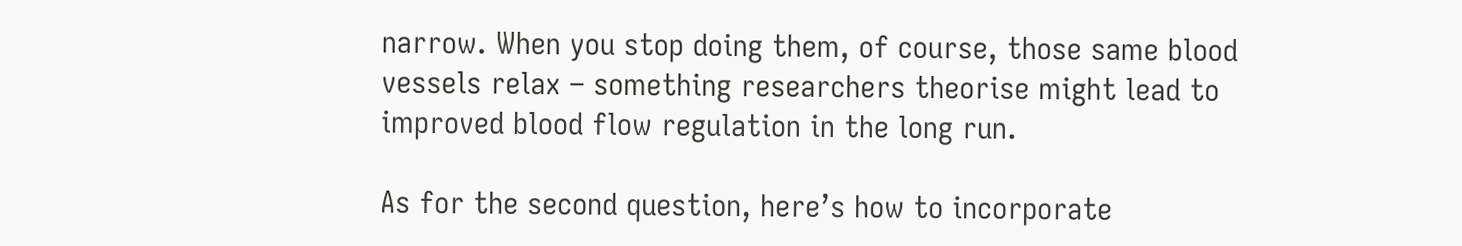narrow. When you stop doing them, of course, those same blood vessels relax – something researchers theorise might lead to improved blood flow regulation in the long run.

As for the second question, here’s how to incorporate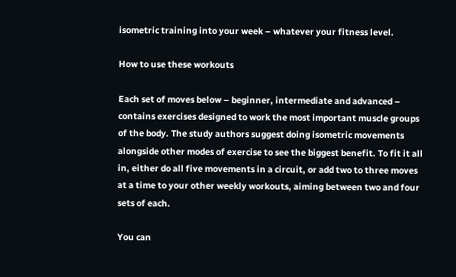isometric training into your week – whatever your fitness level.

How to use these workouts

Each set of moves below – beginner, intermediate and advanced – contains exercises designed to work the most important muscle groups of the body. The study authors suggest doing isometric movements alongside other modes of exercise to see the biggest benefit. To fit it all in, either do all five movements in a circuit, or add two to three moves at a time to your other weekly workouts, aiming between two and four sets of each.

You can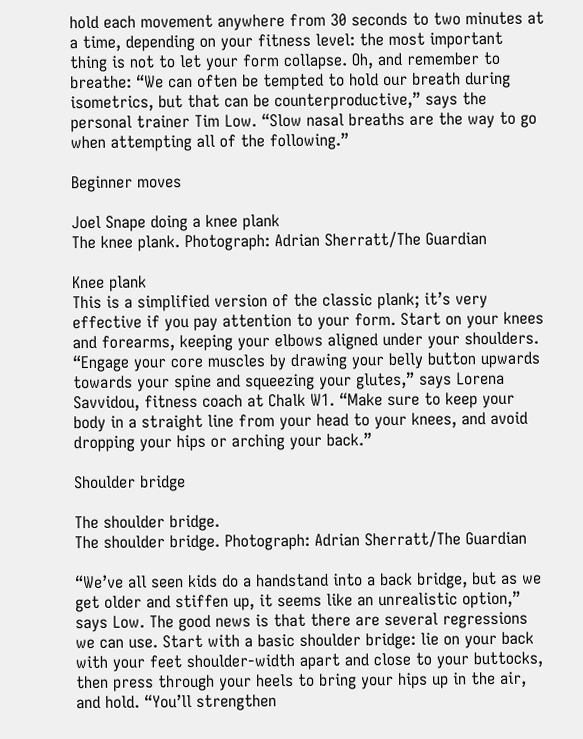hold each movement anywhere from 30 seconds to two minutes at a time, depending on your fitness level: the most important thing is not to let your form collapse. Oh, and remember to breathe: “We can often be tempted to hold our breath during isometrics, but that can be counterproductive,” says the personal trainer Tim Low. “Slow nasal breaths are the way to go when attempting all of the following.”

Beginner moves

Joel Snape doing a knee plank
The knee plank. Photograph: Adrian Sherratt/The Guardian

Knee plank
This is a simplified version of the classic plank; it’s very effective if you pay attention to your form. Start on your knees and forearms, keeping your elbows aligned under your shoulders. “Engage your core muscles by drawing your belly button upwards towards your spine and squeezing your glutes,” says Lorena Savvidou, fitness coach at Chalk W1. “Make sure to keep your body in a straight line from your head to your knees, and avoid dropping your hips or arching your back.”

Shoulder bridge

The shoulder bridge.
The shoulder bridge. Photograph: Adrian Sherratt/The Guardian

“We’ve all seen kids do a handstand into a back bridge, but as we get older and stiffen up, it seems like an unrealistic option,” says Low. The good news is that there are several regressions we can use. Start with a basic shoulder bridge: lie on your back with your feet shoulder-width apart and close to your buttocks, then press through your heels to bring your hips up in the air, and hold. “You’ll strengthen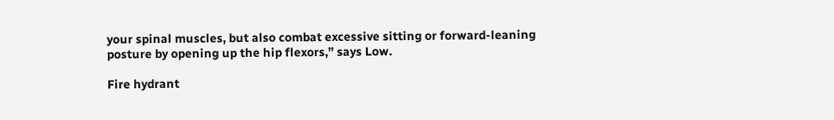your spinal muscles, but also combat excessive sitting or forward-leaning posture by opening up the hip flexors,” says Low.

Fire hydrant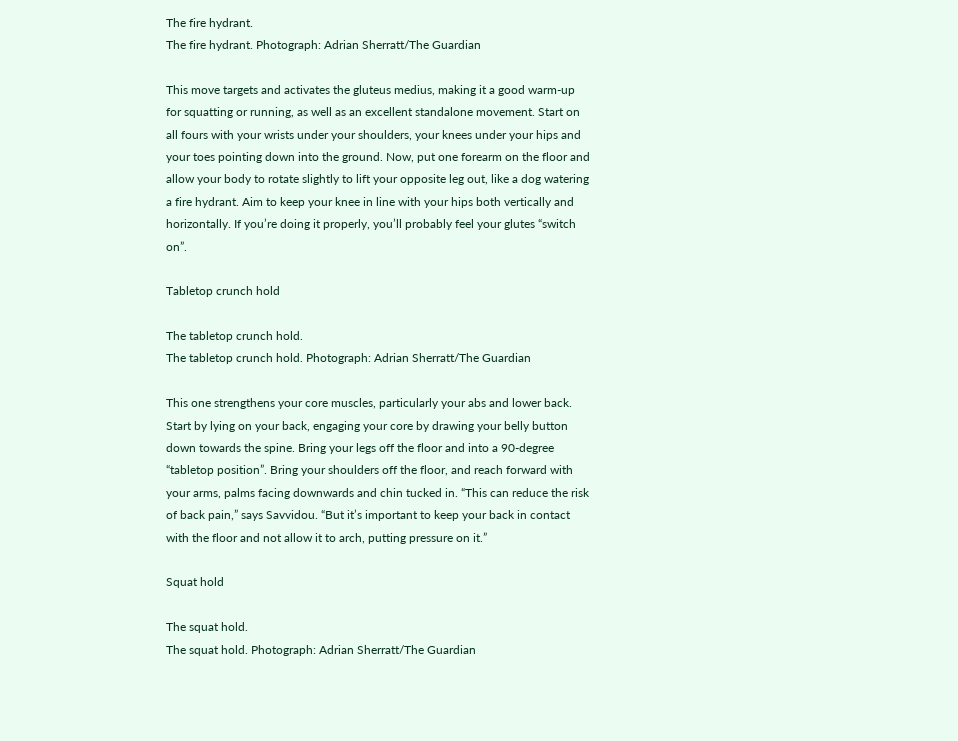The fire hydrant.
The fire hydrant. Photograph: Adrian Sherratt/The Guardian

This move targets and activates the gluteus medius, making it a good warm-up for squatting or running, as well as an excellent standalone movement. Start on all fours with your wrists under your shoulders, your knees under your hips and your toes pointing down into the ground. Now, put one forearm on the floor and allow your body to rotate slightly to lift your opposite leg out, like a dog watering a fire hydrant. Aim to keep your knee in line with your hips both vertically and horizontally. If you’re doing it properly, you’ll probably feel your glutes “switch on”.

Tabletop crunch hold

The tabletop crunch hold.
The tabletop crunch hold. Photograph: Adrian Sherratt/The Guardian

This one strengthens your core muscles, particularly your abs and lower back. Start by lying on your back, engaging your core by drawing your belly button down towards the spine. Bring your legs off the floor and into a 90-degree “tabletop position”. Bring your shoulders off the floor, and reach forward with your arms, palms facing downwards and chin tucked in. “This can reduce the risk of back pain,” says Savvidou. “But it’s important to keep your back in contact with the floor and not allow it to arch, putting pressure on it.”

Squat hold

The squat hold.
The squat hold. Photograph: Adrian Sherratt/The Guardian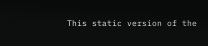This static version of the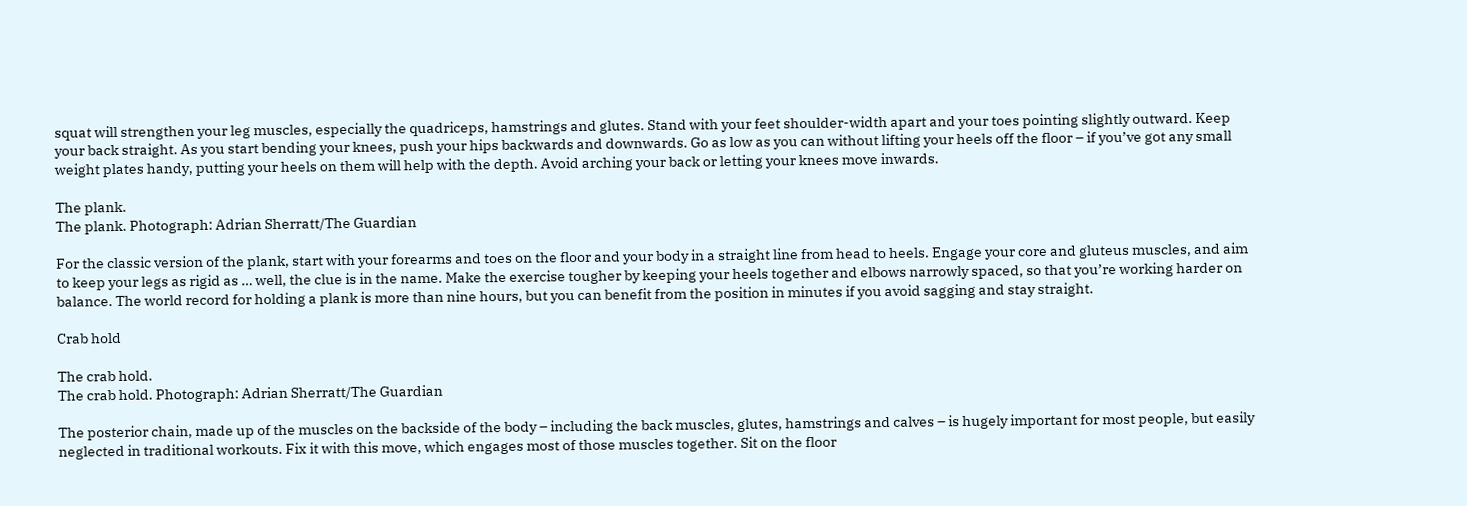squat will strengthen your leg muscles, especially the quadriceps, hamstrings and glutes. Stand with your feet shoulder-width apart and your toes pointing slightly outward. Keep your back straight. As you start bending your knees, push your hips backwards and downwards. Go as low as you can without lifting your heels off the floor – if you’ve got any small weight plates handy, putting your heels on them will help with the depth. Avoid arching your back or letting your knees move inwards.

The plank.
The plank. Photograph: Adrian Sherratt/The Guardian

For the classic version of the plank, start with your forearms and toes on the floor and your body in a straight line from head to heels. Engage your core and gluteus muscles, and aim to keep your legs as rigid as … well, the clue is in the name. Make the exercise tougher by keeping your heels together and elbows narrowly spaced, so that you’re working harder on balance. The world record for holding a plank is more than nine hours, but you can benefit from the position in minutes if you avoid sagging and stay straight.

Crab hold

The crab hold.
The crab hold. Photograph: Adrian Sherratt/The Guardian

The posterior chain, made up of the muscles on the backside of the body – including the back muscles, glutes, hamstrings and calves – is hugely important for most people, but easily neglected in traditional workouts. Fix it with this move, which engages most of those muscles together. Sit on the floor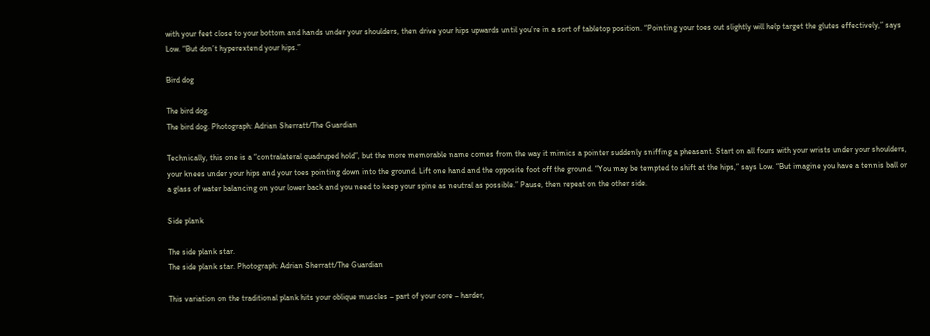with your feet close to your bottom and hands under your shoulders, then drive your hips upwards until you’re in a sort of tabletop position. “Pointing your toes out slightly will help target the glutes effectively,” says Low. “But don’t hyperextend your hips.”

Bird dog

The bird dog.
The bird dog. Photograph: Adrian Sherratt/The Guardian

Technically, this one is a “contralateral quadruped hold”, but the more memorable name comes from the way it mimics a pointer suddenly sniffing a pheasant. Start on all fours with your wrists under your shoulders, your knees under your hips and your toes pointing down into the ground. Lift one hand and the opposite foot off the ground. “You may be tempted to shift at the hips,” says Low. “But imagine you have a tennis ball or a glass of water balancing on your lower back and you need to keep your spine as neutral as possible.” Pause, then repeat on the other side.

Side plank

The side plank star.
The side plank star. Photograph: Adrian Sherratt/The Guardian

This variation on the traditional plank hits your oblique muscles – part of your core – harder,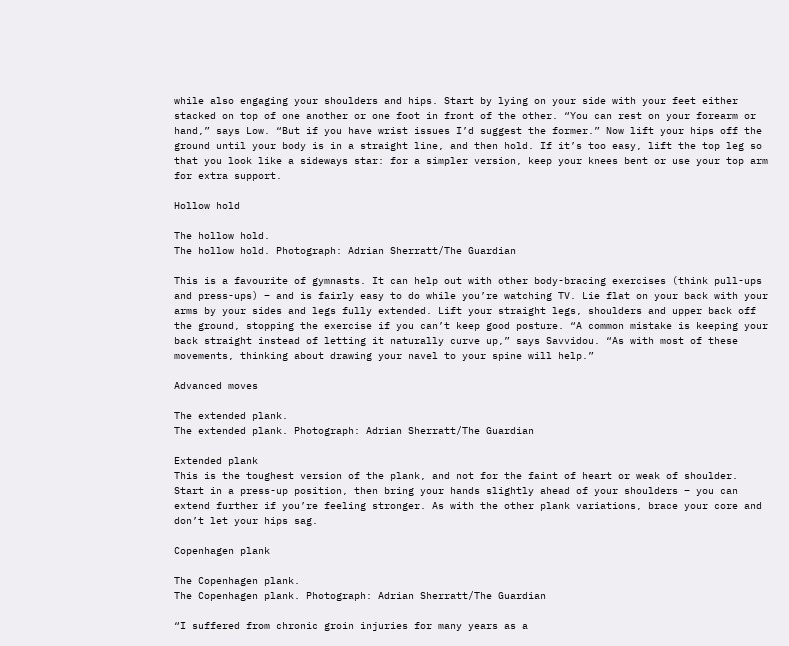while also engaging your shoulders and hips. Start by lying on your side with your feet either stacked on top of one another or one foot in front of the other. “You can rest on your forearm or hand,” says Low. “But if you have wrist issues I’d suggest the former.” Now lift your hips off the ground until your body is in a straight line, and then hold. If it’s too easy, lift the top leg so that you look like a sideways star: for a simpler version, keep your knees bent or use your top arm for extra support.

Hollow hold

The hollow hold.
The hollow hold. Photograph: Adrian Sherratt/The Guardian

This is a favourite of gymnasts. It can help out with other body-bracing exercises (think pull-ups and press-ups) – and is fairly easy to do while you’re watching TV. Lie flat on your back with your arms by your sides and legs fully extended. Lift your straight legs, shoulders and upper back off the ground, stopping the exercise if you can’t keep good posture. “A common mistake is keeping your back straight instead of letting it naturally curve up,” says Savvidou. “As with most of these movements, thinking about drawing your navel to your spine will help.”

Advanced moves

The extended plank.
The extended plank. Photograph: Adrian Sherratt/The Guardian

Extended plank
This is the toughest version of the plank, and not for the faint of heart or weak of shoulder. Start in a press-up position, then bring your hands slightly ahead of your shoulders – you can extend further if you’re feeling stronger. As with the other plank variations, brace your core and don’t let your hips sag.

Copenhagen plank

The Copenhagen plank.
The Copenhagen plank. Photograph: Adrian Sherratt/The Guardian

“I suffered from chronic groin injuries for many years as a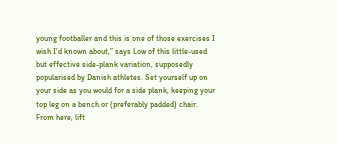young footballer and this is one of those exercises I wish I’d known about,” says Low of this little-used but effective side-plank variation, supposedly popularised by Danish athletes. Set yourself up on your side as you would for a side plank, keeping your top leg on a bench or (preferably padded) chair. From here, lift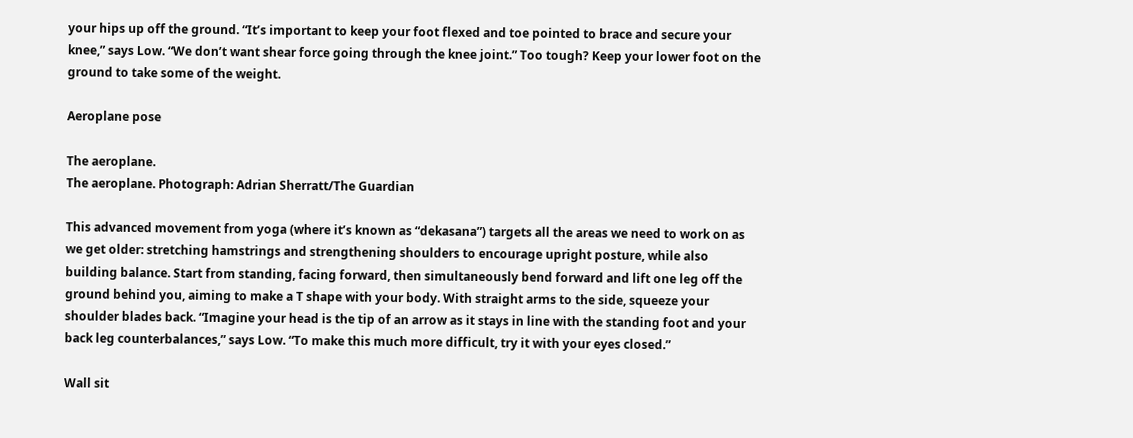your hips up off the ground. “It’s important to keep your foot flexed and toe pointed to brace and secure your knee,” says Low. “We don’t want shear force going through the knee joint.” Too tough? Keep your lower foot on the ground to take some of the weight.

Aeroplane pose

The aeroplane.
The aeroplane. Photograph: Adrian Sherratt/The Guardian

This advanced movement from yoga (where it’s known as “dekasana”) targets all the areas we need to work on as we get older: stretching hamstrings and strengthening shoulders to encourage upright posture, while also building balance. Start from standing, facing forward, then simultaneously bend forward and lift one leg off the ground behind you, aiming to make a T shape with your body. With straight arms to the side, squeeze your shoulder blades back. “Imagine your head is the tip of an arrow as it stays in line with the standing foot and your back leg counterbalances,” says Low. “To make this much more difficult, try it with your eyes closed.”

Wall sit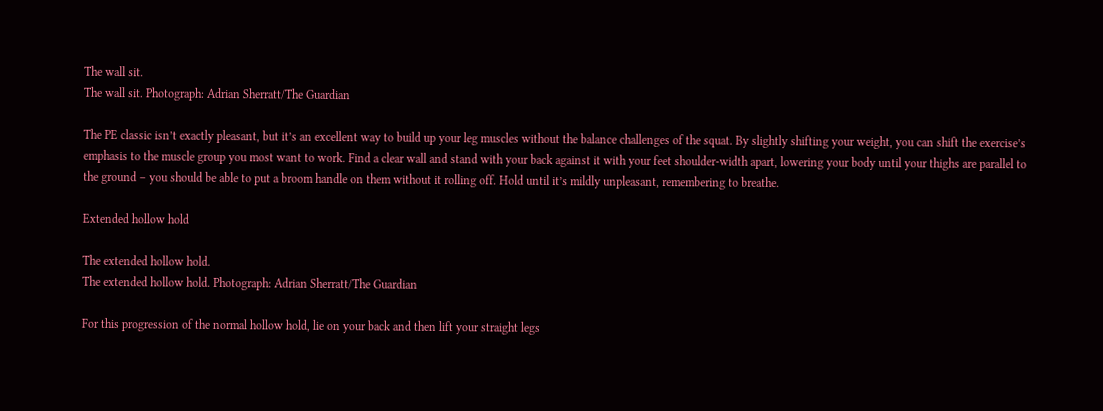The wall sit.
The wall sit. Photograph: Adrian Sherratt/The Guardian

The PE classic isn’t exactly pleasant, but it’s an excellent way to build up your leg muscles without the balance challenges of the squat. By slightly shifting your weight, you can shift the exercise’s emphasis to the muscle group you most want to work. Find a clear wall and stand with your back against it with your feet shoulder-width apart, lowering your body until your thighs are parallel to the ground – you should be able to put a broom handle on them without it rolling off. Hold until it’s mildly unpleasant, remembering to breathe.

Extended hollow hold

The extended hollow hold.
The extended hollow hold. Photograph: Adrian Sherratt/The Guardian

For this progression of the normal hollow hold, lie on your back and then lift your straight legs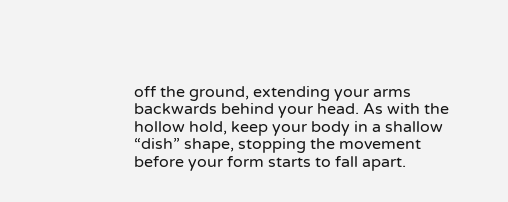off the ground, extending your arms backwards behind your head. As with the hollow hold, keep your body in a shallow “dish” shape, stopping the movement before your form starts to fall apart.